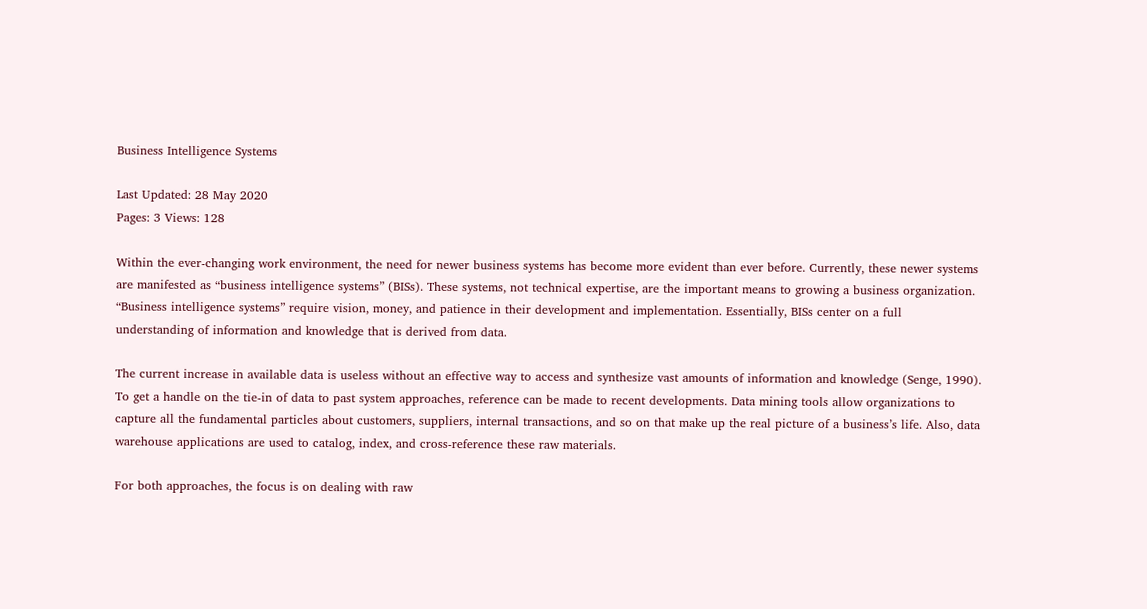Business Intelligence Systems

Last Updated: 28 May 2020
Pages: 3 Views: 128

Within the ever-changing work environment, the need for newer business systems has become more evident than ever before. Currently, these newer systems are manifested as “business intelligence systems” (BISs). These systems, not technical expertise, are the important means to growing a business organization. “Business intelligence systems” require vision, money, and patience in their development and implementation. Essentially, BISs center on a full understanding of information and knowledge that is derived from data.

The current increase in available data is useless without an effective way to access and synthesize vast amounts of information and knowledge (Senge, 1990). To get a handle on the tie-in of data to past system approaches, reference can be made to recent developments. Data mining tools allow organizations to capture all the fundamental particles about customers, suppliers, internal transactions, and so on that make up the real picture of a business’s life. Also, data warehouse applications are used to catalog, index, and cross-reference these raw materials.

For both approaches, the focus is on dealing with raw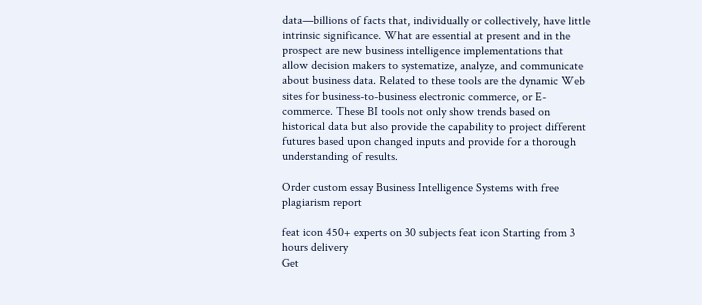data—billions of facts that, individually or collectively, have little intrinsic significance. What are essential at present and in the prospect are new business intelligence implementations that allow decision makers to systematize, analyze, and communicate about business data. Related to these tools are the dynamic Web sites for business-to-business electronic commerce, or E-commerce. These BI tools not only show trends based on historical data but also provide the capability to project different futures based upon changed inputs and provide for a thorough understanding of results.

Order custom essay Business Intelligence Systems with free plagiarism report

feat icon 450+ experts on 30 subjects feat icon Starting from 3 hours delivery
Get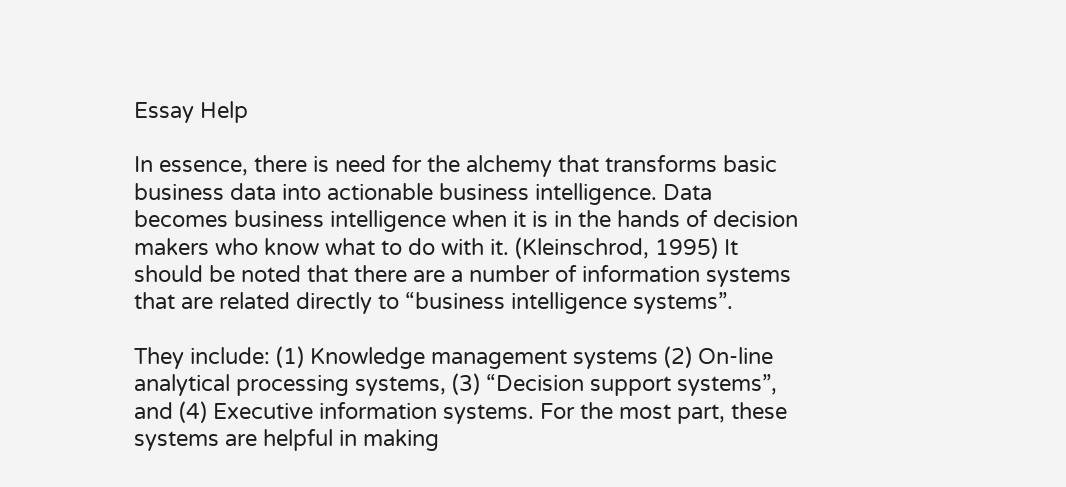Essay Help

In essence, there is need for the alchemy that transforms basic business data into actionable business intelligence. Data becomes business intelligence when it is in the hands of decision makers who know what to do with it. (Kleinschrod, 1995) It should be noted that there are a number of information systems that are related directly to “business intelligence systems”.

They include: (1) Knowledge management systems (2) On-line analytical processing systems, (3) “Decision support systems”, and (4) Executive information systems. For the most part, these systems are helpful in making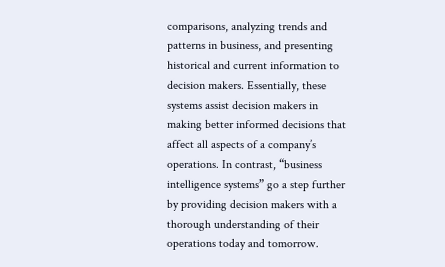comparisons, analyzing trends and patterns in business, and presenting historical and current information to decision makers. Essentially, these systems assist decision makers in making better informed decisions that affect all aspects of a company’s operations. In contrast, “business intelligence systems” go a step further by providing decision makers with a thorough understanding of their operations today and tomorrow.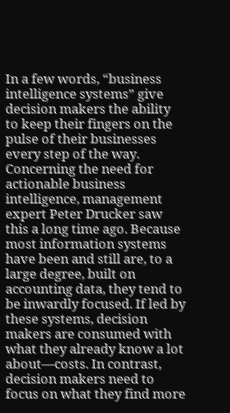In a few words, “business intelligence systems” give decision makers the ability to keep their fingers on the pulse of their businesses every step of the way. Concerning the need for actionable business intelligence, management expert Peter Drucker saw this a long time ago. Because most information systems have been and still are, to a large degree, built on accounting data, they tend to be inwardly focused. If led by these systems, decision makers are consumed with what they already know a lot about—costs. In contrast, decision makers need to focus on what they find more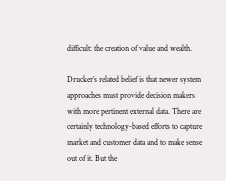difficult: the creation of value and wealth.

Drucker’s related belief is that newer system approaches must provide decision makers with more pertinent external data. There are certainly technology-based efforts to capture market and customer data and to make sense out of it. But the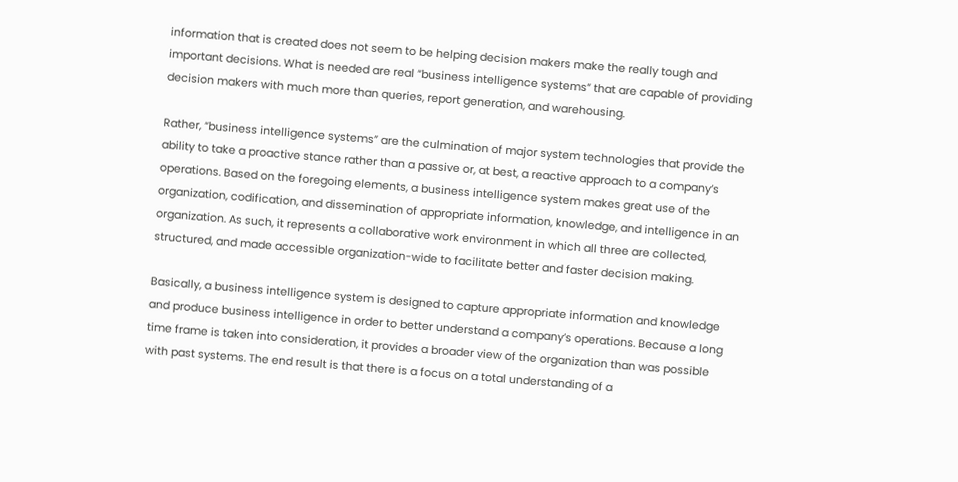information that is created does not seem to be helping decision makers make the really tough and important decisions. What is needed are real “business intelligence systems” that are capable of providing decision makers with much more than queries, report generation, and warehousing.

Rather, “business intelligence systems” are the culmination of major system technologies that provide the ability to take a proactive stance rather than a passive or, at best, a reactive approach to a company’s operations. Based on the foregoing elements, a business intelligence system makes great use of the organization, codification, and dissemination of appropriate information, knowledge, and intelligence in an organization. As such, it represents a collaborative work environment in which all three are collected, structured, and made accessible organization-wide to facilitate better and faster decision making.

Basically, a business intelligence system is designed to capture appropriate information and knowledge and produce business intelligence in order to better understand a company’s operations. Because a long time frame is taken into consideration, it provides a broader view of the organization than was possible with past systems. The end result is that there is a focus on a total understanding of a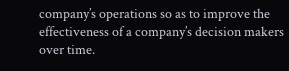company’s operations so as to improve the effectiveness of a company’s decision makers over time.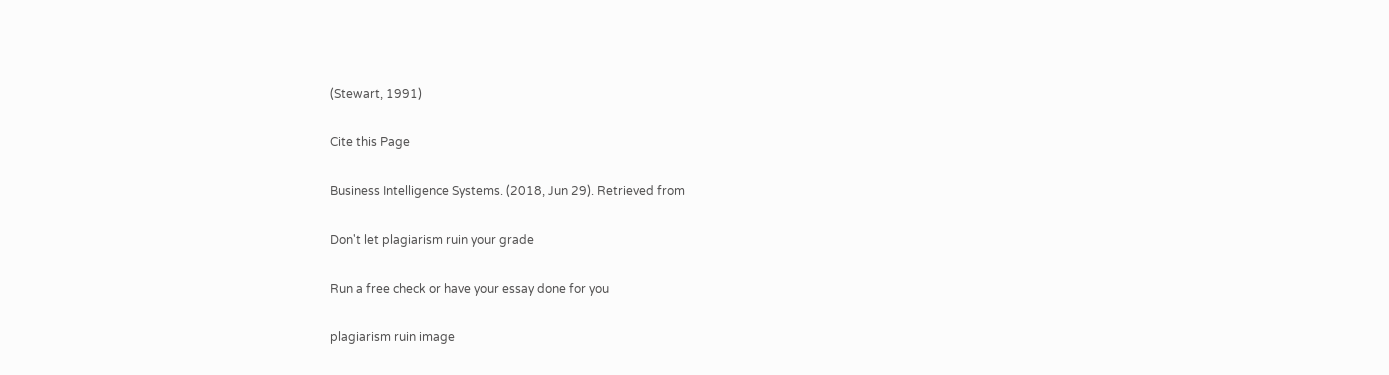(Stewart, 1991)

Cite this Page

Business Intelligence Systems. (2018, Jun 29). Retrieved from

Don't let plagiarism ruin your grade

Run a free check or have your essay done for you

plagiarism ruin image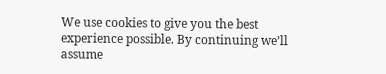We use cookies to give you the best experience possible. By continuing we’ll assume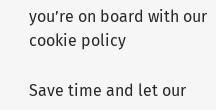you’re on board with our cookie policy

Save time and let our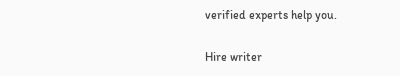verified experts help you.

Hire writer